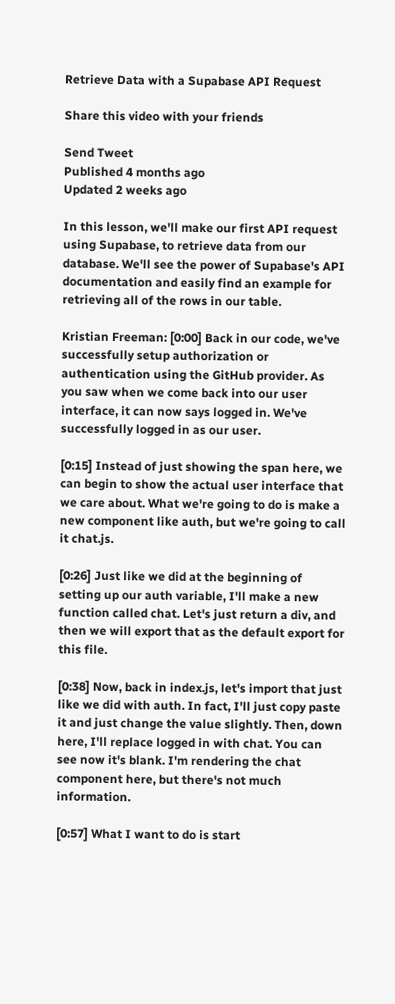Retrieve Data with a Supabase API Request

Share this video with your friends

Send Tweet
Published 4 months ago
Updated 2 weeks ago

In this lesson, we'll make our first API request using Supabase, to retrieve data from our database. We'll see the power of Supabase's API documentation and easily find an example for retrieving all of the rows in our table.

Kristian Freeman: [0:00] Back in our code, we've successfully setup authorization or authentication using the GitHub provider. As you saw when we come back into our user interface, it can now says logged in. We've successfully logged in as our user.

[0:15] Instead of just showing the span here, we can begin to show the actual user interface that we care about. What we're going to do is make a new component like auth, but we're going to call it chat.js.

[0:26] Just like we did at the beginning of setting up our auth variable, I'll make a new function called chat. Let's just return a div, and then we will export that as the default export for this file.

[0:38] Now, back in index.js, let's import that just like we did with auth. In fact, I'll just copy paste it and just change the value slightly. Then, down here, I'll replace logged in with chat. You can see now it's blank. I'm rendering the chat component here, but there's not much information.

[0:57] What I want to do is start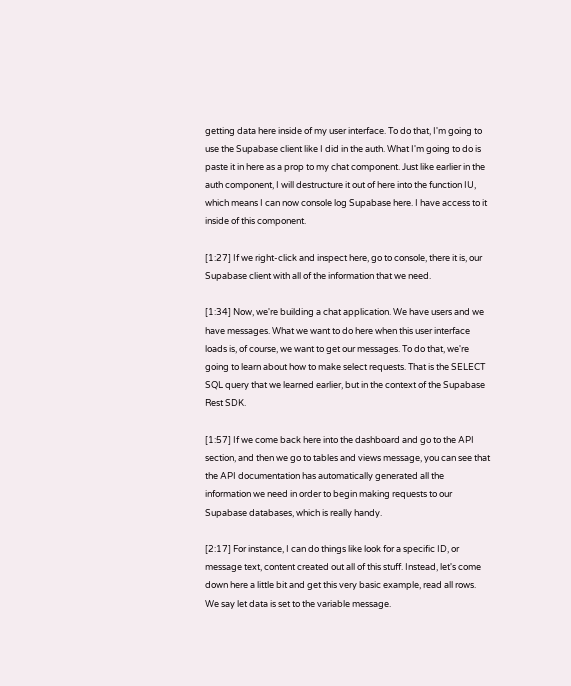getting data here inside of my user interface. To do that, I'm going to use the Supabase client like I did in the auth. What I'm going to do is paste it in here as a prop to my chat component. Just like earlier in the auth component, I will destructure it out of here into the function IU, which means I can now console log Supabase here. I have access to it inside of this component.

[1:27] If we right-click and inspect here, go to console, there it is, our Supabase client with all of the information that we need.

[1:34] Now, we're building a chat application. We have users and we have messages. What we want to do here when this user interface loads is, of course, we want to get our messages. To do that, we're going to learn about how to make select requests. That is the SELECT SQL query that we learned earlier, but in the context of the Supabase Rest SDK.

[1:57] If we come back here into the dashboard and go to the API section, and then we go to tables and views message, you can see that the API documentation has automatically generated all the information we need in order to begin making requests to our Supabase databases, which is really handy.

[2:17] For instance, I can do things like look for a specific ID, or message text, content created out all of this stuff. Instead, let's come down here a little bit and get this very basic example, read all rows. We say let data is set to the variable message.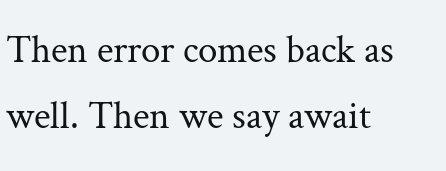Then error comes back as well. Then we say await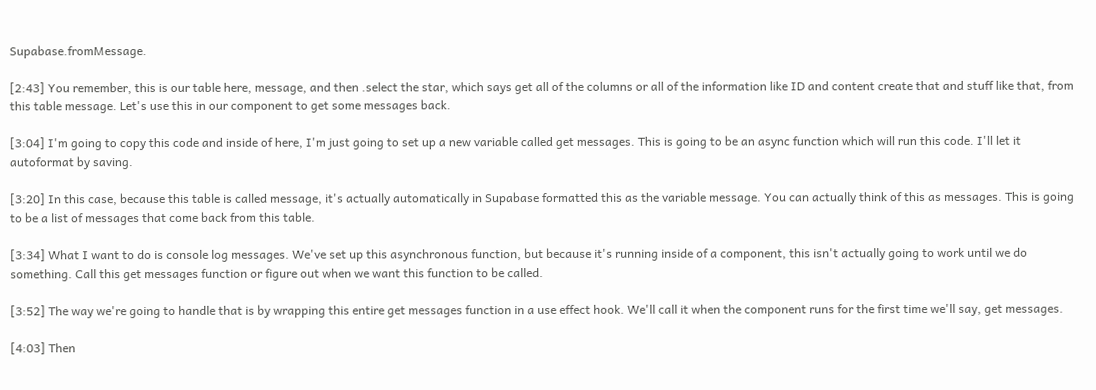Supabase.fromMessage.

[2:43] You remember, this is our table here, message, and then .select the star, which says get all of the columns or all of the information like ID and content create that and stuff like that, from this table message. Let's use this in our component to get some messages back.

[3:04] I'm going to copy this code and inside of here, I'm just going to set up a new variable called get messages. This is going to be an async function which will run this code. I'll let it autoformat by saving.

[3:20] In this case, because this table is called message, it's actually automatically in Supabase formatted this as the variable message. You can actually think of this as messages. This is going to be a list of messages that come back from this table.

[3:34] What I want to do is console log messages. We've set up this asynchronous function, but because it's running inside of a component, this isn't actually going to work until we do something. Call this get messages function or figure out when we want this function to be called.

[3:52] The way we're going to handle that is by wrapping this entire get messages function in a use effect hook. We'll call it when the component runs for the first time we'll say, get messages.

[4:03] Then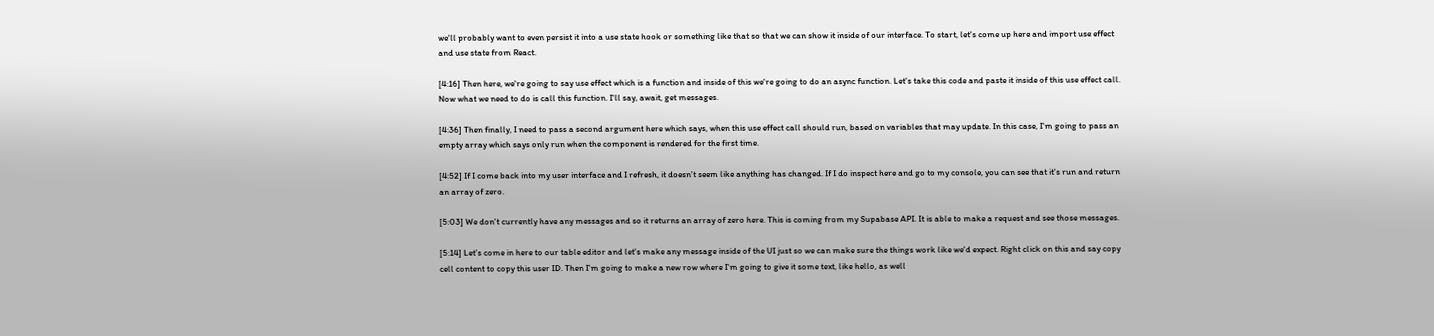we'll probably want to even persist it into a use state hook or something like that so that we can show it inside of our interface. To start, let's come up here and import use effect and use state from React.

[4:16] Then here, we're going to say use effect which is a function and inside of this we're going to do an async function. Let's take this code and paste it inside of this use effect call. Now what we need to do is call this function. I'll say, await, get messages.

[4:36] Then finally, I need to pass a second argument here which says, when this use effect call should run, based on variables that may update. In this case, I'm going to pass an empty array which says only run when the component is rendered for the first time.

[4:52] If I come back into my user interface and I refresh, it doesn't seem like anything has changed. If I do inspect here and go to my console, you can see that it's run and return an array of zero.

[5:03] We don't currently have any messages and so it returns an array of zero here. This is coming from my Supabase API. It is able to make a request and see those messages.

[5:14] Let's come in here to our table editor and let's make any message inside of the UI just so we can make sure the things work like we'd expect. Right click on this and say copy cell content to copy this user ID. Then I'm going to make a new row where I'm going to give it some text, like hello, as well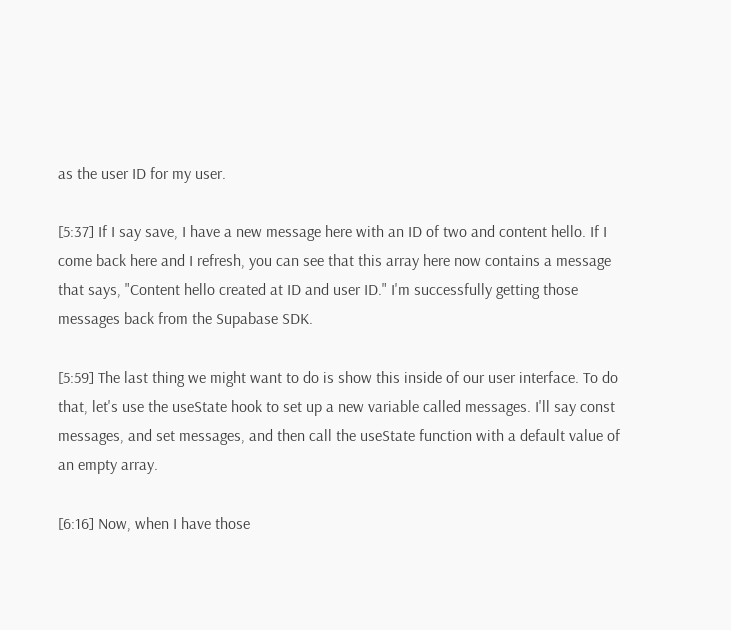as the user ID for my user.

[5:37] If I say save, I have a new message here with an ID of two and content hello. If I come back here and I refresh, you can see that this array here now contains a message that says, "Content hello created at ID and user ID." I'm successfully getting those messages back from the Supabase SDK.

[5:59] The last thing we might want to do is show this inside of our user interface. To do that, let's use the useState hook to set up a new variable called messages. I'll say const messages, and set messages, and then call the useState function with a default value of an empty array.

[6:16] Now, when I have those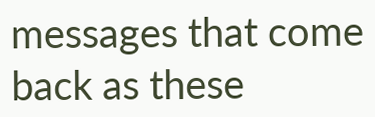messages that come back as these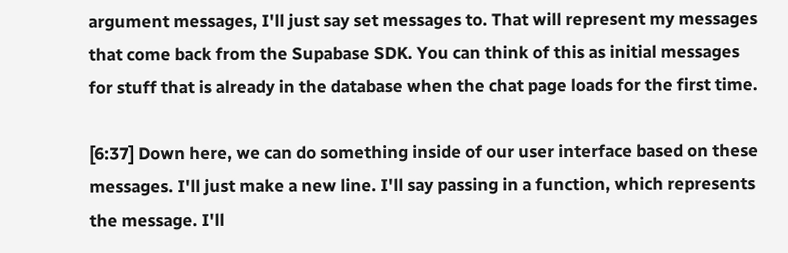argument messages, I'll just say set messages to. That will represent my messages that come back from the Supabase SDK. You can think of this as initial messages for stuff that is already in the database when the chat page loads for the first time.

[6:37] Down here, we can do something inside of our user interface based on these messages. I'll just make a new line. I'll say passing in a function, which represents the message. I'll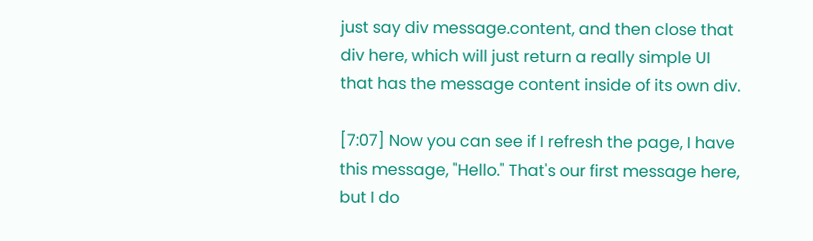just say div message.content, and then close that div here, which will just return a really simple UI that has the message content inside of its own div.

[7:07] Now you can see if I refresh the page, I have this message, "Hello." That's our first message here, but I do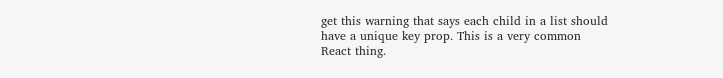get this warning that says each child in a list should have a unique key prop. This is a very common React thing.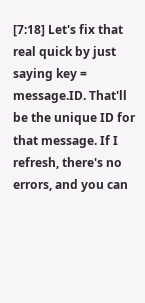[7:18] Let's fix that real quick by just saying key = message.ID. That'll be the unique ID for that message. If I refresh, there's no errors, and you can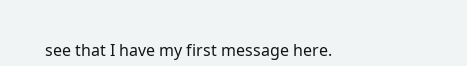see that I have my first message here.